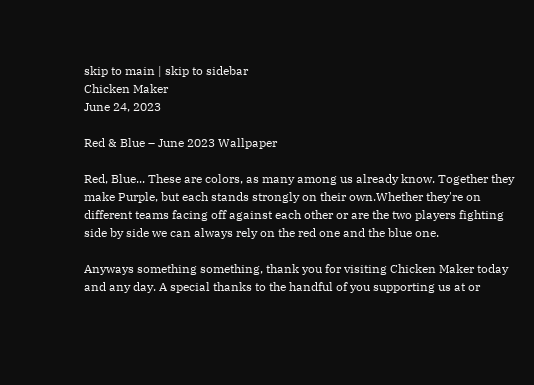skip to main | skip to sidebar
Chicken Maker
June 24, 2023

Red & Blue – June 2023 Wallpaper

Red, Blue... These are colors, as many among us already know. Together they make Purple, but each stands strongly on their own.Whether they're on different teams facing off against each other or are the two players fighting side by side we can always rely on the red one and the blue one.

Anyways something something, thank you for visiting Chicken Maker today and any day. A special thanks to the handful of you supporting us at or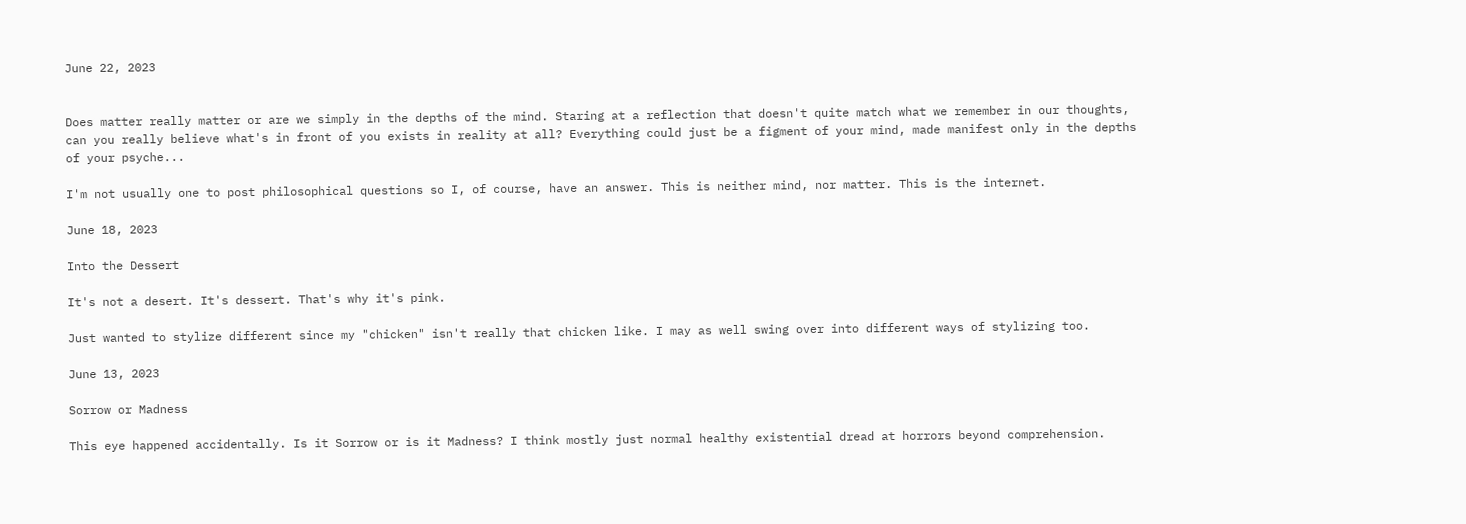June 22, 2023


Does matter really matter or are we simply in the depths of the mind. Staring at a reflection that doesn't quite match what we remember in our thoughts, can you really believe what's in front of you exists in reality at all? Everything could just be a figment of your mind, made manifest only in the depths of your psyche...

I'm not usually one to post philosophical questions so I, of course, have an answer. This is neither mind, nor matter. This is the internet.

June 18, 2023

Into the Dessert

It's not a desert. It's dessert. That's why it's pink.

Just wanted to stylize different since my "chicken" isn't really that chicken like. I may as well swing over into different ways of stylizing too.

June 13, 2023

Sorrow or Madness

This eye happened accidentally. Is it Sorrow or is it Madness? I think mostly just normal healthy existential dread at horrors beyond comprehension.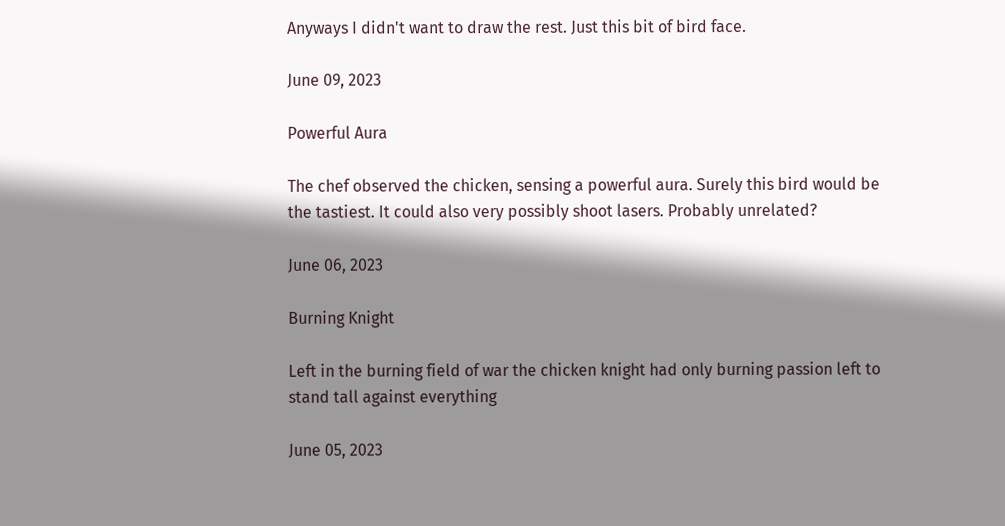Anyways I didn't want to draw the rest. Just this bit of bird face.

June 09, 2023

Powerful Aura

The chef observed the chicken, sensing a powerful aura. Surely this bird would be the tastiest. It could also very possibly shoot lasers. Probably unrelated?

June 06, 2023

Burning Knight

Left in the burning field of war the chicken knight had only burning passion left to stand tall against everything

June 05, 2023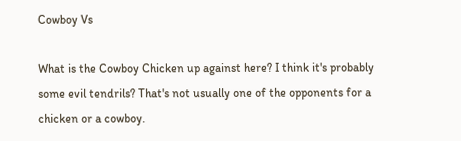Cowboy Vs

What is the Cowboy Chicken up against here? I think it's probably some evil tendrils? That's not usually one of the opponents for a chicken or a cowboy.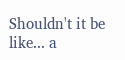Shouldn't it be like... a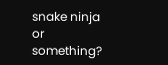snake ninja or something?